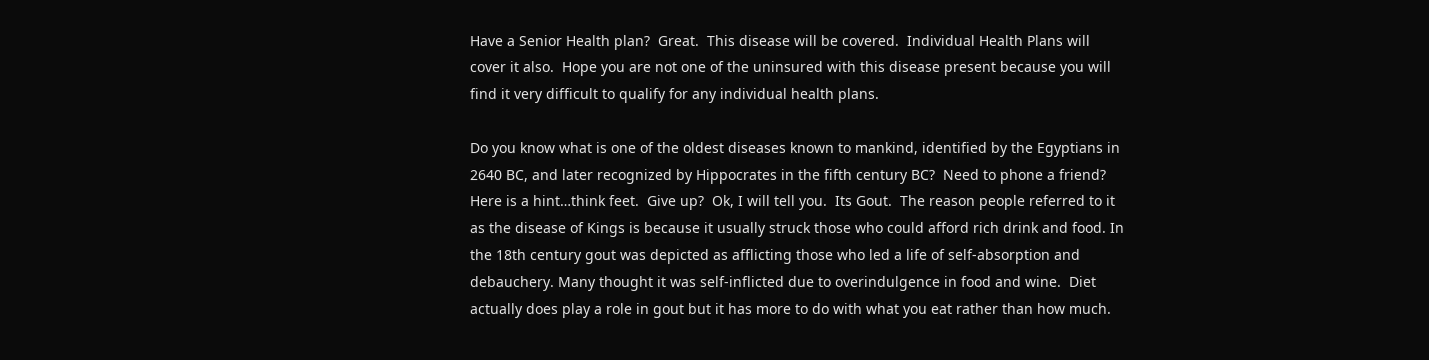Have a Senior Health plan?  Great.  This disease will be covered.  Individual Health Plans will cover it also.  Hope you are not one of the uninsured with this disease present because you will find it very difficult to qualify for any individual health plans.

Do you know what is one of the oldest diseases known to mankind, identified by the Egyptians in 2640 BC, and later recognized by Hippocrates in the fifth century BC?  Need to phone a friend? Here is a hint…think feet.  Give up?  Ok, I will tell you.  Its Gout.  The reason people referred to it as the disease of Kings is because it usually struck those who could afford rich drink and food. In the 18th century gout was depicted as afflicting those who led a life of self-absorption and debauchery. Many thought it was self-inflicted due to overindulgence in food and wine.  Diet actually does play a role in gout but it has more to do with what you eat rather than how much.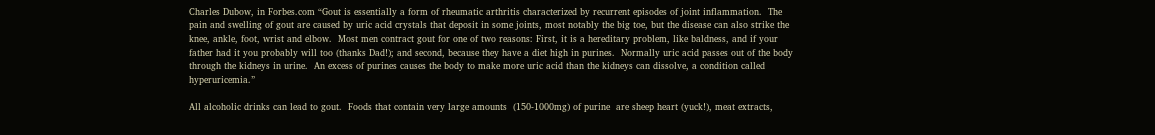Charles Dubow, in Forbes.com “Gout is essentially a form of rheumatic arthritis characterized by recurrent episodes of joint inflammation.  The pain and swelling of gout are caused by uric acid crystals that deposit in some joints, most notably the big toe, but the disease can also strike the knee, ankle, foot, wrist and elbow.  Most men contract gout for one of two reasons: First, it is a hereditary problem, like baldness, and if your father had it you probably will too (thanks Dad!); and second, because they have a diet high in purines.  Normally uric acid passes out of the body through the kidneys in urine.  An excess of purines causes the body to make more uric acid than the kidneys can dissolve, a condition called hyperuricemia.”

All alcoholic drinks can lead to gout.  Foods that contain very large amounts  (150-1000mg) of purine  are sheep heart (yuck!), meat extracts,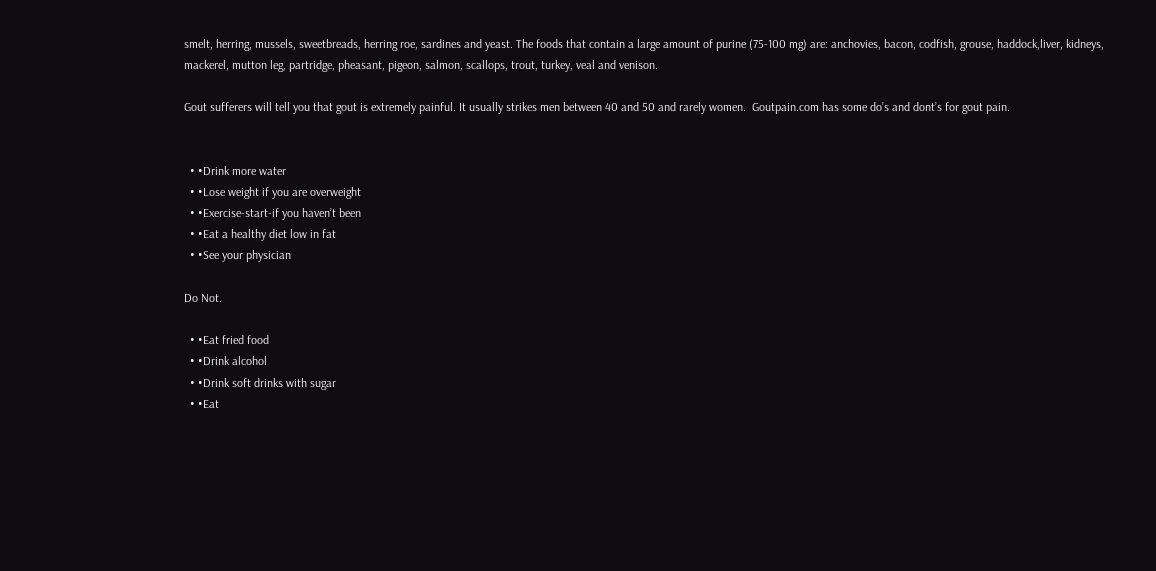smelt, herring, mussels, sweetbreads, herring roe, sardines and yeast. The foods that contain a large amount of purine (75-100 mg) are: anchovies, bacon, codfish, grouse, haddock,liver, kidneys, mackerel, mutton leg, partridge, pheasant, pigeon, salmon, scallops, trout, turkey, veal and venison.

Gout sufferers will tell you that gout is extremely painful. It usually strikes men between 40 and 50 and rarely women.  Goutpain.com has some do’s and dont’s for gout pain.


  • •Drink more water
  • •Lose weight if you are overweight
  • •Exercise-start-if you haven’t been
  • •Eat a healthy diet low in fat
  • •See your physician

Do Not.

  • •Eat fried food
  • •Drink alcohol
  • •Drink soft drinks with sugar
  • •Eat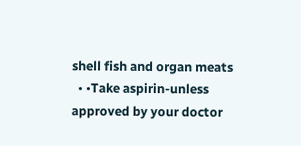shell fish and organ meats
  • •Take aspirin-unless approved by your doctor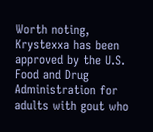Worth noting, Krystexxa has been approved by the U.S. Food and Drug Administration for adults with gout who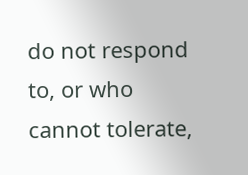do not respond to, or who cannot tolerate,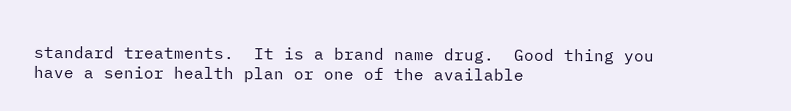standard treatments.  It is a brand name drug.  Good thing you have a senior health plan or one of the available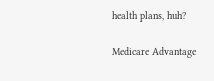health plans, huh?

Medicare Advantage